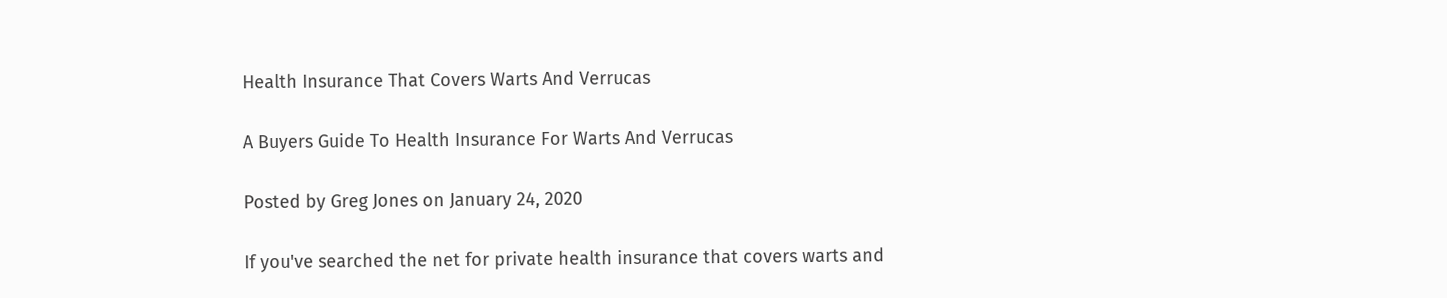Health Insurance That Covers Warts And Verrucas

A Buyers Guide To Health Insurance For Warts And Verrucas

Posted by Greg Jones on January 24, 2020

If you've searched the net for private health insurance that covers warts and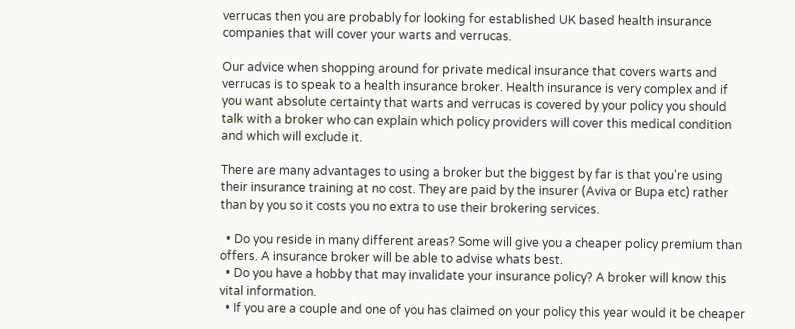verrucas then you are probably for looking for established UK based health insurance companies that will cover your warts and verrucas.

Our advice when shopping around for private medical insurance that covers warts and verrucas is to speak to a health insurance broker. Health insurance is very complex and if you want absolute certainty that warts and verrucas is covered by your policy you should talk with a broker who can explain which policy providers will cover this medical condition and which will exclude it.

There are many advantages to using a broker but the biggest by far is that you're using their insurance training at no cost. They are paid by the insurer (Aviva or Bupa etc) rather than by you so it costs you no extra to use their brokering services.

  • Do you reside in many different areas? Some will give you a cheaper policy premium than offers. A insurance broker will be able to advise whats best.
  • Do you have a hobby that may invalidate your insurance policy? A broker will know this vital information.
  • If you are a couple and one of you has claimed on your policy this year would it be cheaper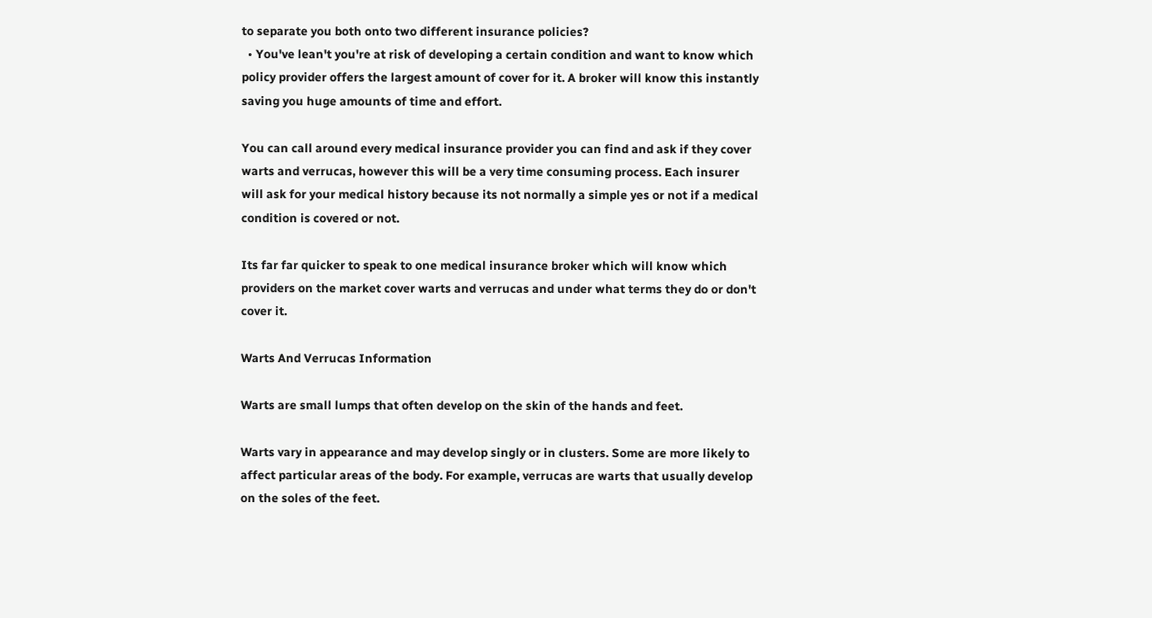to separate you both onto two different insurance policies?
  • You've lean't you're at risk of developing a certain condition and want to know which policy provider offers the largest amount of cover for it. A broker will know this instantly saving you huge amounts of time and effort.

You can call around every medical insurance provider you can find and ask if they cover warts and verrucas, however this will be a very time consuming process. Each insurer will ask for your medical history because its not normally a simple yes or not if a medical condition is covered or not.

Its far far quicker to speak to one medical insurance broker which will know which providers on the market cover warts and verrucas and under what terms they do or don't cover it.

Warts And Verrucas Information

Warts are small lumps that often develop on the skin of the hands and feet.

Warts vary in appearance and may develop singly or in clusters. Some are more likely to affect particular areas of the body. For example, verrucas are warts that usually develop on the soles of the feet.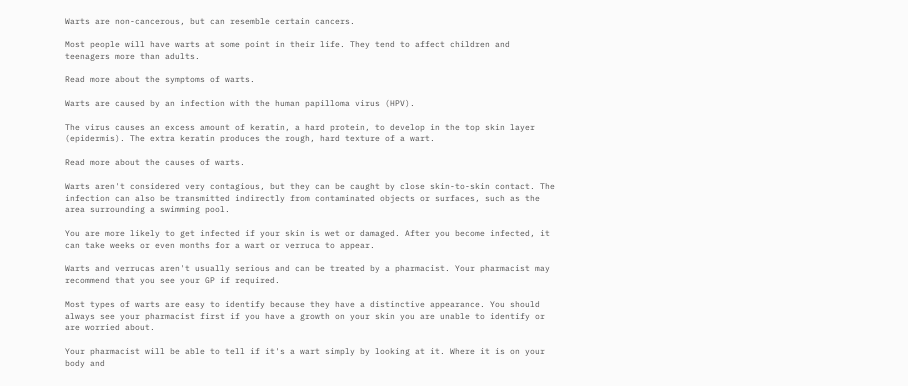Warts are non-cancerous, but can resemble certain cancers.

Most people will have warts at some point in their life. They tend to affect children and teenagers more than adults.

Read more about the symptoms of warts.

Warts are caused by an infection with the human papilloma virus (HPV).

The virus causes an excess amount of keratin, a hard protein, to develop in the top skin layer (epidermis). The extra keratin produces the rough, hard texture of a wart.

Read more about the causes of warts.

Warts aren't considered very contagious, but they can be caught by close skin-to-skin contact. The infection can also be transmitted indirectly from contaminated objects or surfaces, such as the area surrounding a swimming pool.

You are more likely to get infected if your skin is wet or damaged. After you become infected, it can take weeks or even months for a wart or verruca to appear.

Warts and verrucas aren't usually serious and can be treated by a pharmacist. Your pharmacist may recommend that you see your GP if required.

Most types of warts are easy to identify because they have a distinctive appearance. You should always see your pharmacist first if you have a growth on your skin you are unable to identify or are worried about.

Your pharmacist will be able to tell if it's a wart simply by looking at it. Where it is on your body and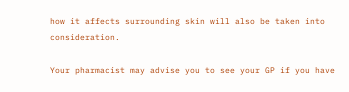how it affects surrounding skin will also be taken into consideration.

Your pharmacist may advise you to see your GP if you have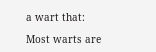a wart that:

Most warts are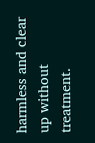harmless and clear up without treatment.